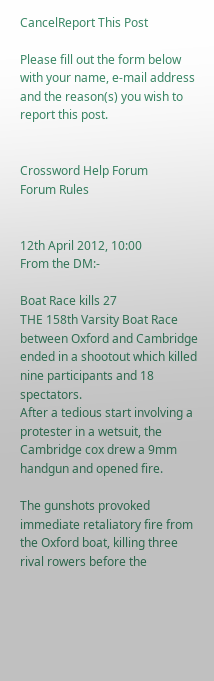CancelReport This Post

Please fill out the form below with your name, e-mail address and the reason(s) you wish to report this post.


Crossword Help Forum
Forum Rules


12th April 2012, 10:00
From the DM:-

Boat Race kills 27
THE 158th Varsity Boat Race between Oxford and Cambridge ended in a shootout which killed nine participants and 18 spectators.
After a tedious start involving a protester in a wetsuit, the Cambridge cox drew a 9mm handgun and opened fire.

The gunshots provoked immediate retaliatory fire from the Oxford boat, killing three rival rowers before the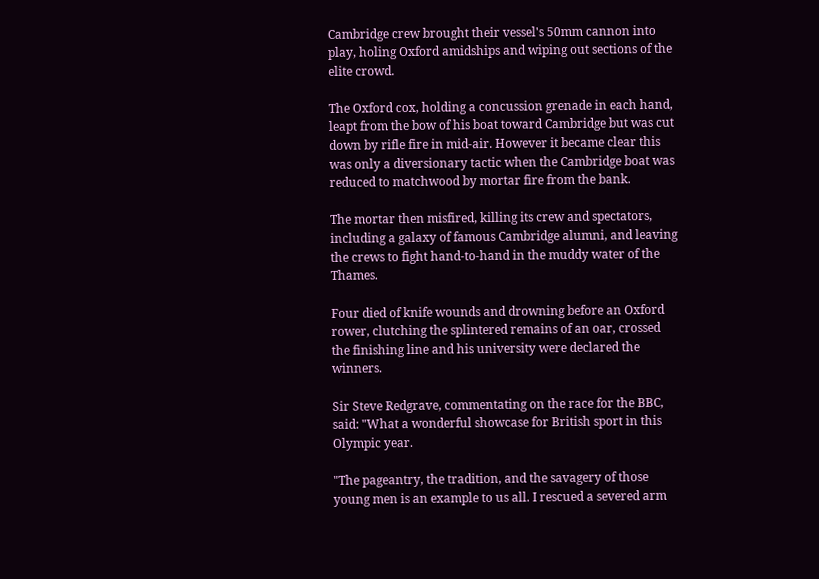Cambridge crew brought their vessel's 50mm cannon into play, holing Oxford amidships and wiping out sections of the elite crowd.

The Oxford cox, holding a concussion grenade in each hand, leapt from the bow of his boat toward Cambridge but was cut down by rifle fire in mid-air. However it became clear this was only a diversionary tactic when the Cambridge boat was reduced to matchwood by mortar fire from the bank.

The mortar then misfired, killing its crew and spectators, including a galaxy of famous Cambridge alumni, and leaving the crews to fight hand-to-hand in the muddy water of the Thames.

Four died of knife wounds and drowning before an Oxford rower, clutching the splintered remains of an oar, crossed the finishing line and his university were declared the winners.

Sir Steve Redgrave, commentating on the race for the BBC, said: "What a wonderful showcase for British sport in this Olympic year.

"The pageantry, the tradition, and the savagery of those young men is an example to us all. I rescued a severed arm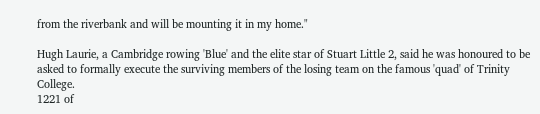from the riverbank and will be mounting it in my home."

Hugh Laurie, a Cambridge rowing 'Blue' and the elite star of Stuart Little 2, said he was honoured to be asked to formally execute the surviving members of the losing team on the famous 'quad' of Trinity College.
1221 of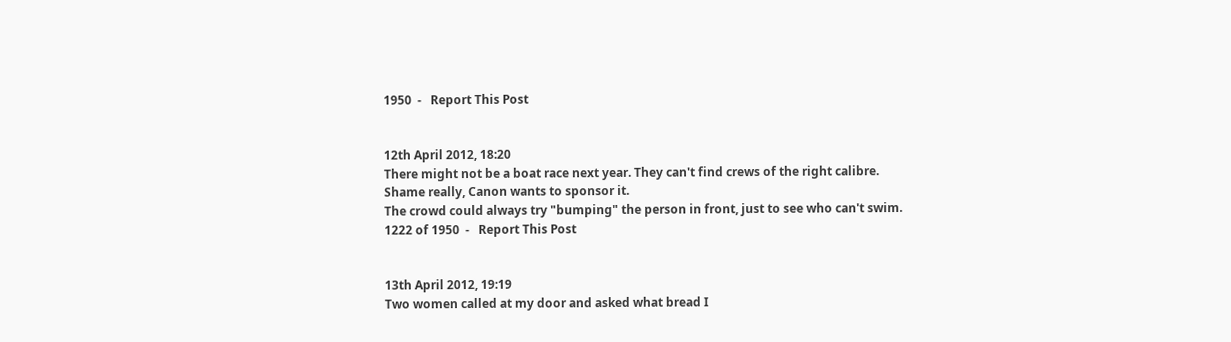1950  -   Report This Post


12th April 2012, 18:20
There might not be a boat race next year. They can't find crews of the right calibre.
Shame really, Canon wants to sponsor it.
The crowd could always try "bumping" the person in front, just to see who can't swim.
1222 of 1950  -   Report This Post


13th April 2012, 19:19
Two women called at my door and asked what bread I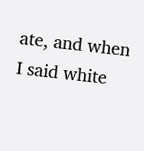ate, and when I said white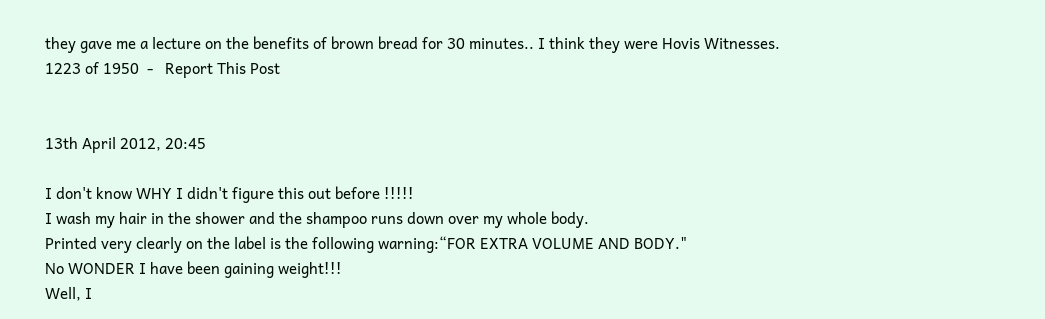they gave me a lecture on the benefits of brown bread for 30 minutes.. I think they were Hovis Witnesses.
1223 of 1950  -   Report This Post


13th April 2012, 20:45

I don't know WHY I didn't figure this out before !!!!!
I wash my hair in the shower and the shampoo runs down over my whole body.
Printed very clearly on the label is the following warning:“FOR EXTRA VOLUME AND BODY."
No WONDER I have been gaining weight!!!
Well, I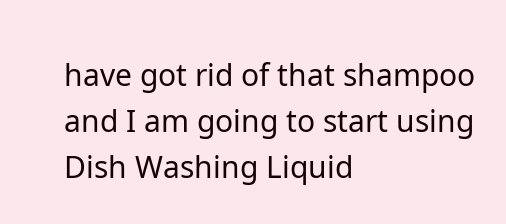have got rid of that shampoo and I am going to start using Dish Washing Liquid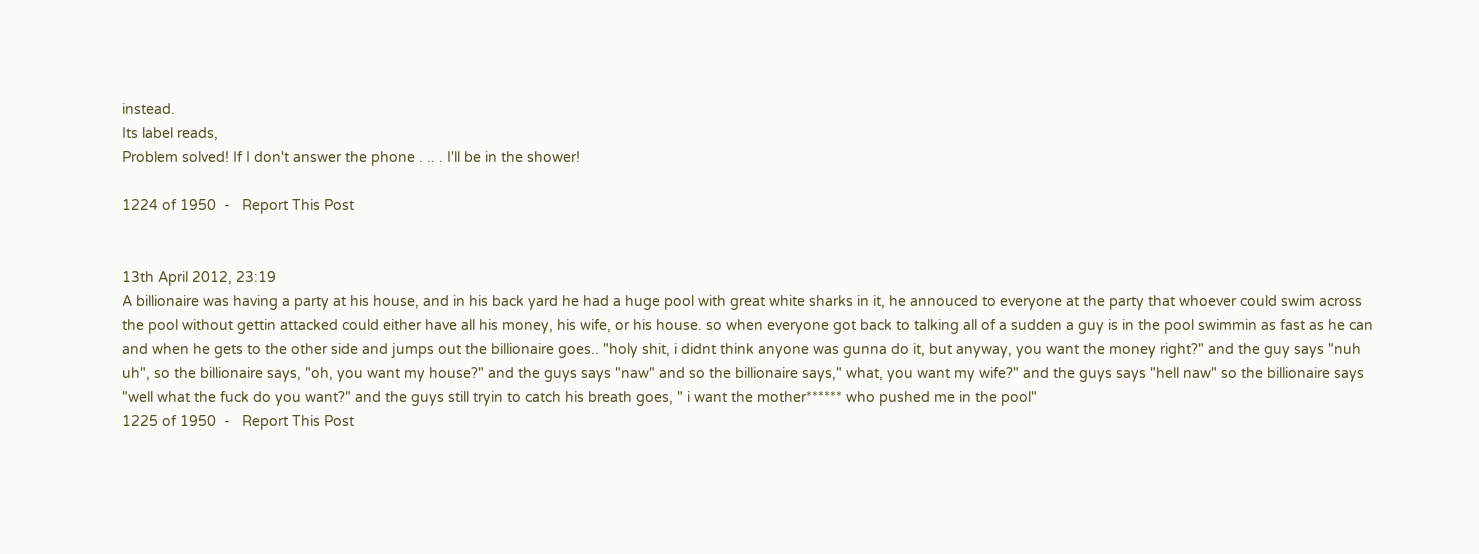instead.
Its label reads,
Problem solved! If I don't answer the phone . .. . I'll be in the shower!

1224 of 1950  -   Report This Post


13th April 2012, 23:19
A billionaire was having a party at his house, and in his back yard he had a huge pool with great white sharks in it, he annouced to everyone at the party that whoever could swim across the pool without gettin attacked could either have all his money, his wife, or his house. so when everyone got back to talking all of a sudden a guy is in the pool swimmin as fast as he can and when he gets to the other side and jumps out the billionaire goes.. "holy shit, i didnt think anyone was gunna do it, but anyway, you want the money right?" and the guy says "nuh uh", so the billionaire says, "oh, you want my house?" and the guys says "naw" and so the billionaire says," what, you want my wife?" and the guys says "hell naw" so the billionaire says "well what the fuck do you want?" and the guys still tryin to catch his breath goes, " i want the mother****** who pushed me in the pool"
1225 of 1950  -   Report This Post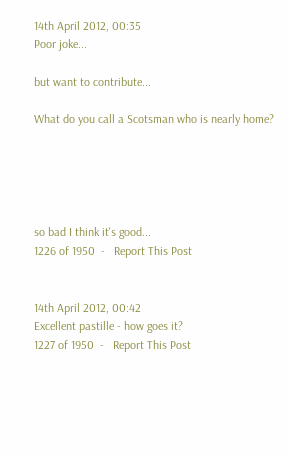14th April 2012, 00:35
Poor joke...

but want to contribute...

What do you call a Scotsman who is nearly home?





so bad I think it's good...
1226 of 1950  -   Report This Post


14th April 2012, 00:42
Excellent pastille - how goes it?
1227 of 1950  -   Report This Post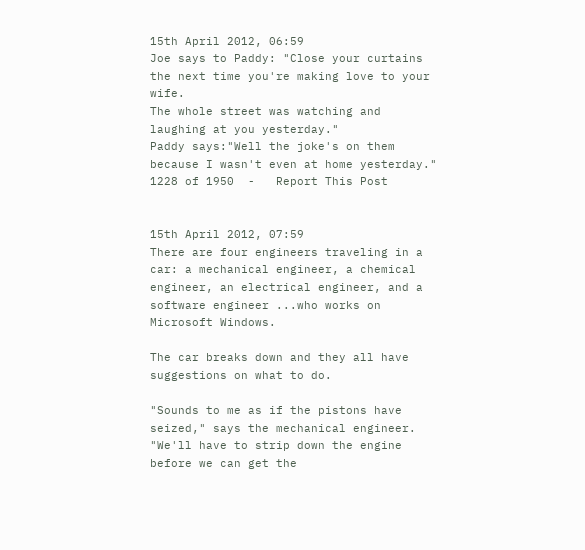15th April 2012, 06:59
Joe says to Paddy: "Close your curtains the next time you're making love to your wife.
The whole street was watching and laughing at you yesterday."
Paddy says:"Well the joke's on them because I wasn't even at home yesterday."
1228 of 1950  -   Report This Post


15th April 2012, 07:59
There are four engineers traveling in a car: a mechanical engineer, a chemical engineer, an electrical engineer, and a software engineer ...who works on Microsoft Windows.

The car breaks down and they all have suggestions on what to do.

"Sounds to me as if the pistons have seized," says the mechanical engineer. "We'll have to strip down the engine before we can get the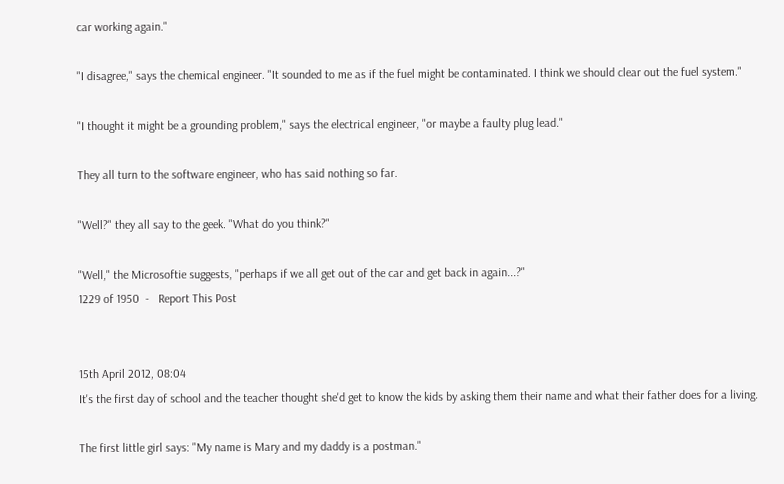car working again."

"I disagree," says the chemical engineer. "It sounded to me as if the fuel might be contaminated. I think we should clear out the fuel system."

"I thought it might be a grounding problem," says the electrical engineer, "or maybe a faulty plug lead."

They all turn to the software engineer, who has said nothing so far.

"Well?" they all say to the geek. "What do you think?"

"Well," the Microsoftie suggests, "perhaps if we all get out of the car and get back in again...?"
1229 of 1950  -   Report This Post


15th April 2012, 08:04
It's the first day of school and the teacher thought she'd get to know the kids by asking them their name and what their father does for a living.

The first little girl says: "My name is Mary and my daddy is a postman."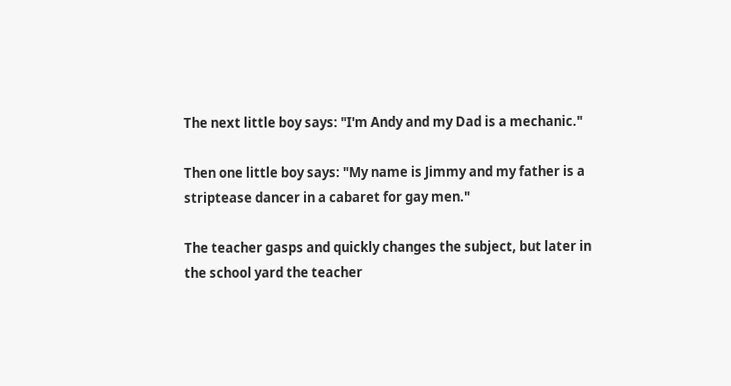The next little boy says: "I'm Andy and my Dad is a mechanic."

Then one little boy says: "My name is Jimmy and my father is a striptease dancer in a cabaret for gay men."

The teacher gasps and quickly changes the subject, but later in the school yard the teacher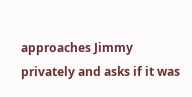approaches Jimmy privately and asks if it was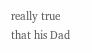really true that his Dad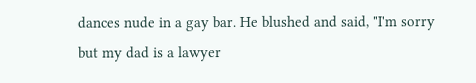dances nude in a gay bar. He blushed and said, "I'm sorry but my dad is a lawyer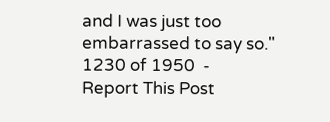and I was just too embarrassed to say so."
1230 of 1950  -   Report This Post